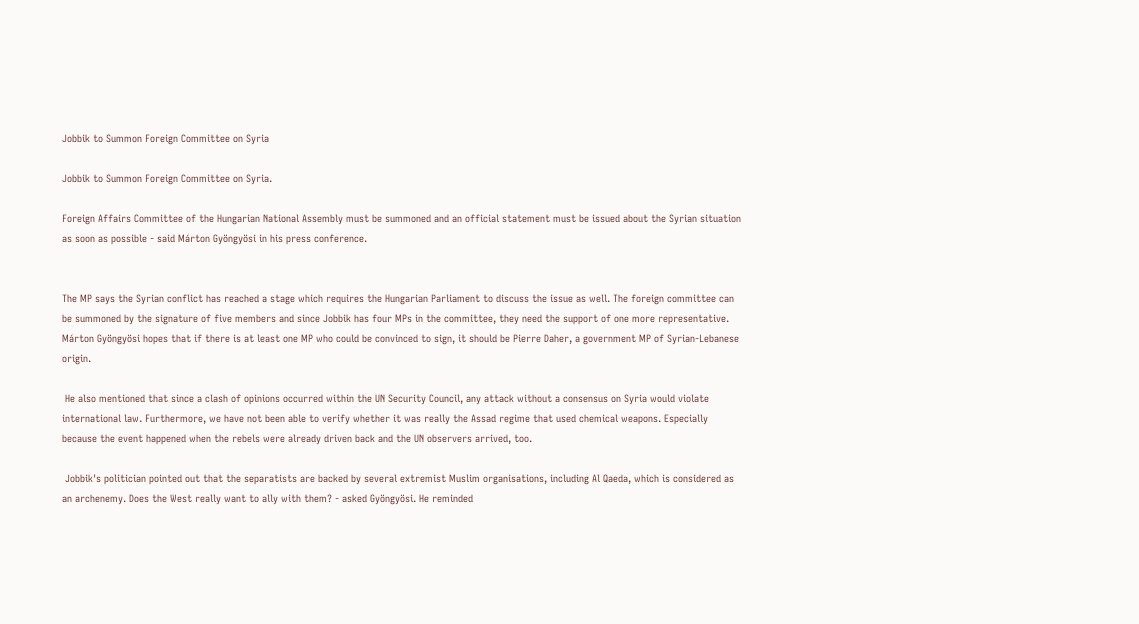Jobbik to Summon Foreign Committee on Syria

Jobbik to Summon Foreign Committee on Syria.

Foreign Affairs Committee of the Hungarian National Assembly must be summoned and an official statement must be issued about the Syrian situation as soon as possible - said Márton Gyöngyösi in his press conference.


The MP says the Syrian conflict has reached a stage which requires the Hungarian Parliament to discuss the issue as well. The foreign committee can be summoned by the signature of five members and since Jobbik has four MPs in the committee, they need the support of one more representative. Márton Gyöngyösi hopes that if there is at least one MP who could be convinced to sign, it should be Pierre Daher, a government MP of Syrian-Lebanese origin.

 He also mentioned that since a clash of opinions occurred within the UN Security Council, any attack without a consensus on Syria would violate international law. Furthermore, we have not been able to verify whether it was really the Assad regime that used chemical weapons. Especially because the event happened when the rebels were already driven back and the UN observers arrived, too.

 Jobbik's politician pointed out that the separatists are backed by several extremist Muslim organisations, including Al Qaeda, which is considered as an archenemy. Does the West really want to ally with them? - asked Gyöngyösi. He reminded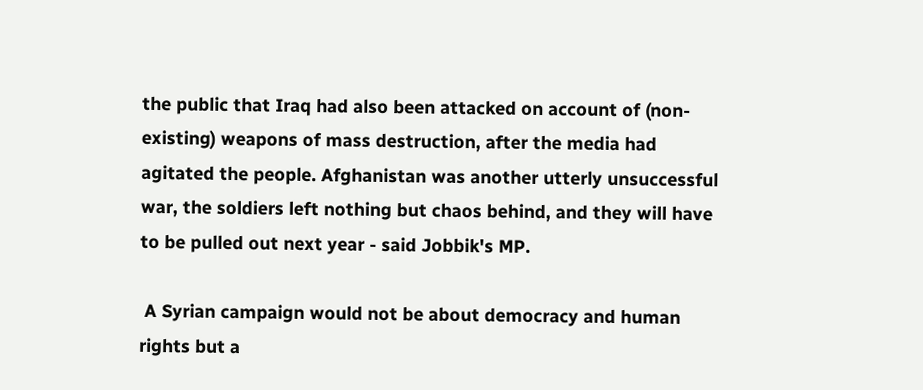the public that Iraq had also been attacked on account of (non-existing) weapons of mass destruction, after the media had agitated the people. Afghanistan was another utterly unsuccessful war, the soldiers left nothing but chaos behind, and they will have to be pulled out next year - said Jobbik's MP.

 A Syrian campaign would not be about democracy and human rights but a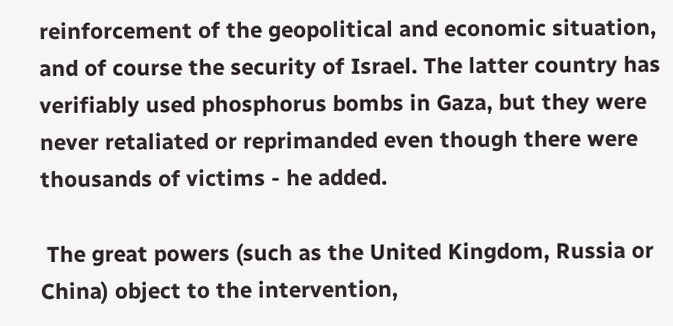reinforcement of the geopolitical and economic situation, and of course the security of Israel. The latter country has verifiably used phosphorus bombs in Gaza, but they were never retaliated or reprimanded even though there were thousands of victims - he added.

 The great powers (such as the United Kingdom, Russia or China) object to the intervention,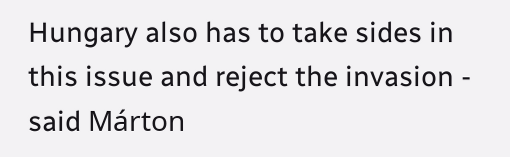Hungary also has to take sides in this issue and reject the invasion - said Márton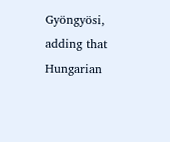Gyöngyösi, adding that Hungarian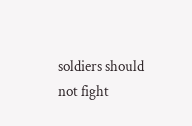soldiers should not fight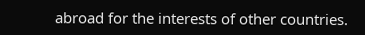abroad for the interests of other countries.